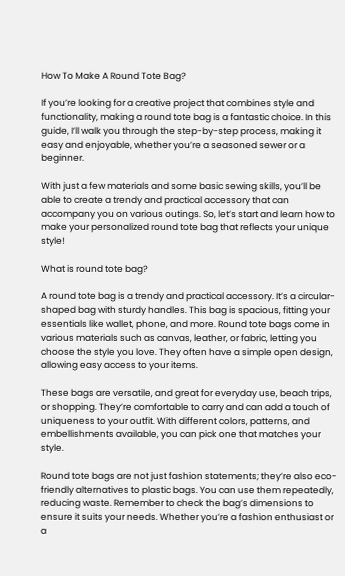How To Make A Round Tote Bag?

If you’re looking for a creative project that combines style and functionality, making a round tote bag is a fantastic choice. In this guide, I’ll walk you through the step-by-step process, making it easy and enjoyable, whether you’re a seasoned sewer or a beginner.

With just a few materials and some basic sewing skills, you’ll be able to create a trendy and practical accessory that can accompany you on various outings. So, let’s start and learn how to make your personalized round tote bag that reflects your unique style!

What is round tote bag?

A round tote bag is a trendy and practical accessory. It’s a circular-shaped bag with sturdy handles. This bag is spacious, fitting your essentials like wallet, phone, and more. Round tote bags come in various materials such as canvas, leather, or fabric, letting you choose the style you love. They often have a simple open design, allowing easy access to your items.

These bags are versatile, and great for everyday use, beach trips, or shopping. They’re comfortable to carry and can add a touch of uniqueness to your outfit. With different colors, patterns, and embellishments available, you can pick one that matches your style.

Round tote bags are not just fashion statements; they’re also eco-friendly alternatives to plastic bags. You can use them repeatedly, reducing waste. Remember to check the bag’s dimensions to ensure it suits your needs. Whether you’re a fashion enthusiast or a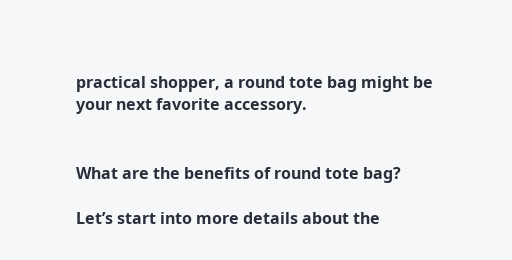practical shopper, a round tote bag might be your next favorite accessory.


What are the benefits of round tote bag?

Let’s start into more details about the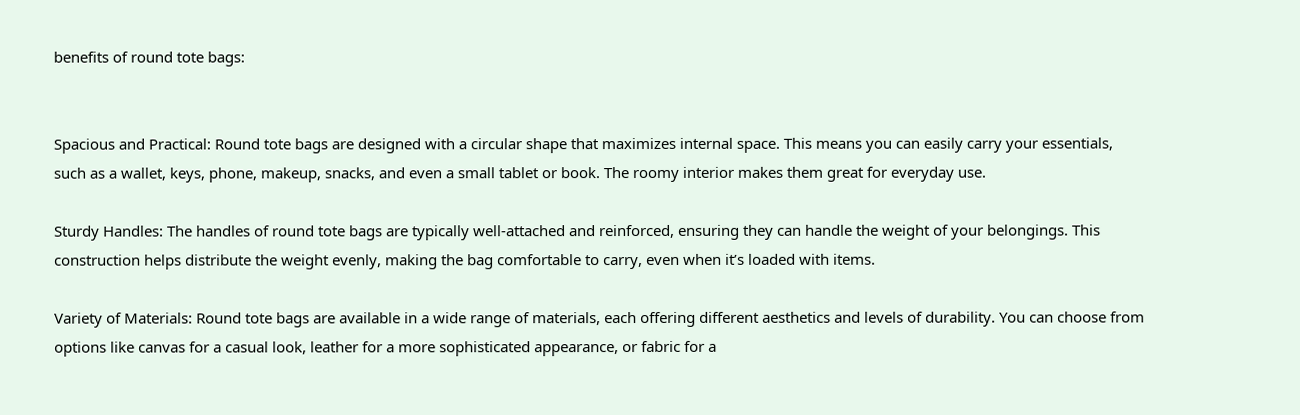benefits of round tote bags:


Spacious and Practical: Round tote bags are designed with a circular shape that maximizes internal space. This means you can easily carry your essentials, such as a wallet, keys, phone, makeup, snacks, and even a small tablet or book. The roomy interior makes them great for everyday use.

Sturdy Handles: The handles of round tote bags are typically well-attached and reinforced, ensuring they can handle the weight of your belongings. This construction helps distribute the weight evenly, making the bag comfortable to carry, even when it’s loaded with items.

Variety of Materials: Round tote bags are available in a wide range of materials, each offering different aesthetics and levels of durability. You can choose from options like canvas for a casual look, leather for a more sophisticated appearance, or fabric for a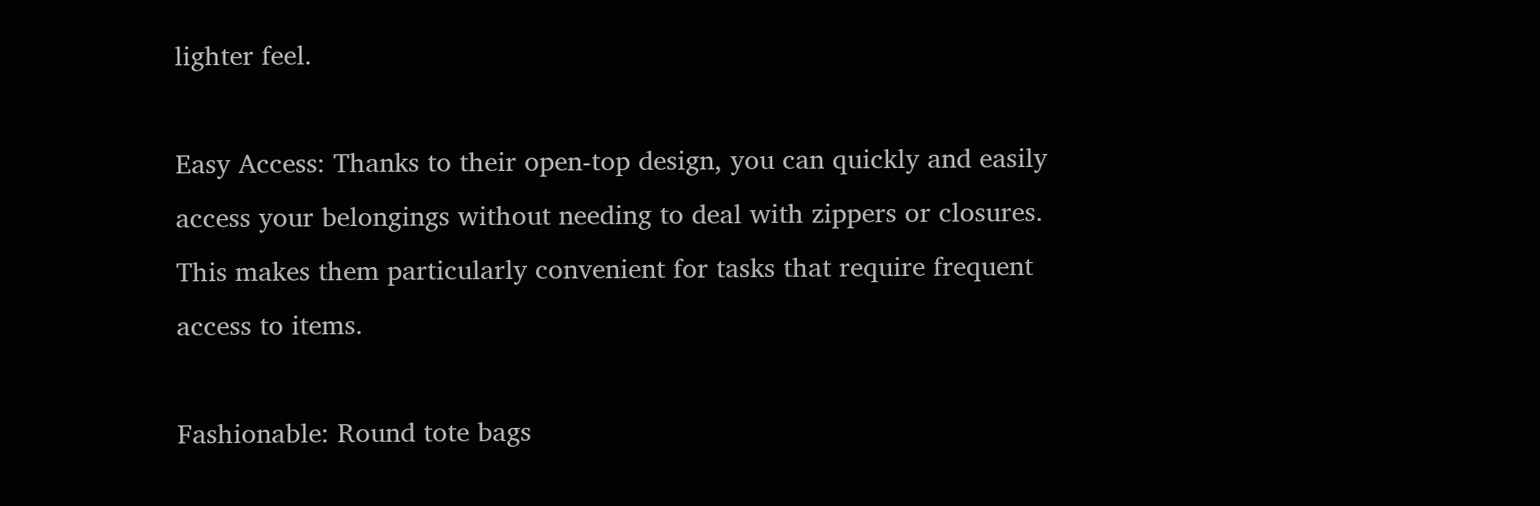lighter feel.

Easy Access: Thanks to their open-top design, you can quickly and easily access your belongings without needing to deal with zippers or closures. This makes them particularly convenient for tasks that require frequent access to items.

Fashionable: Round tote bags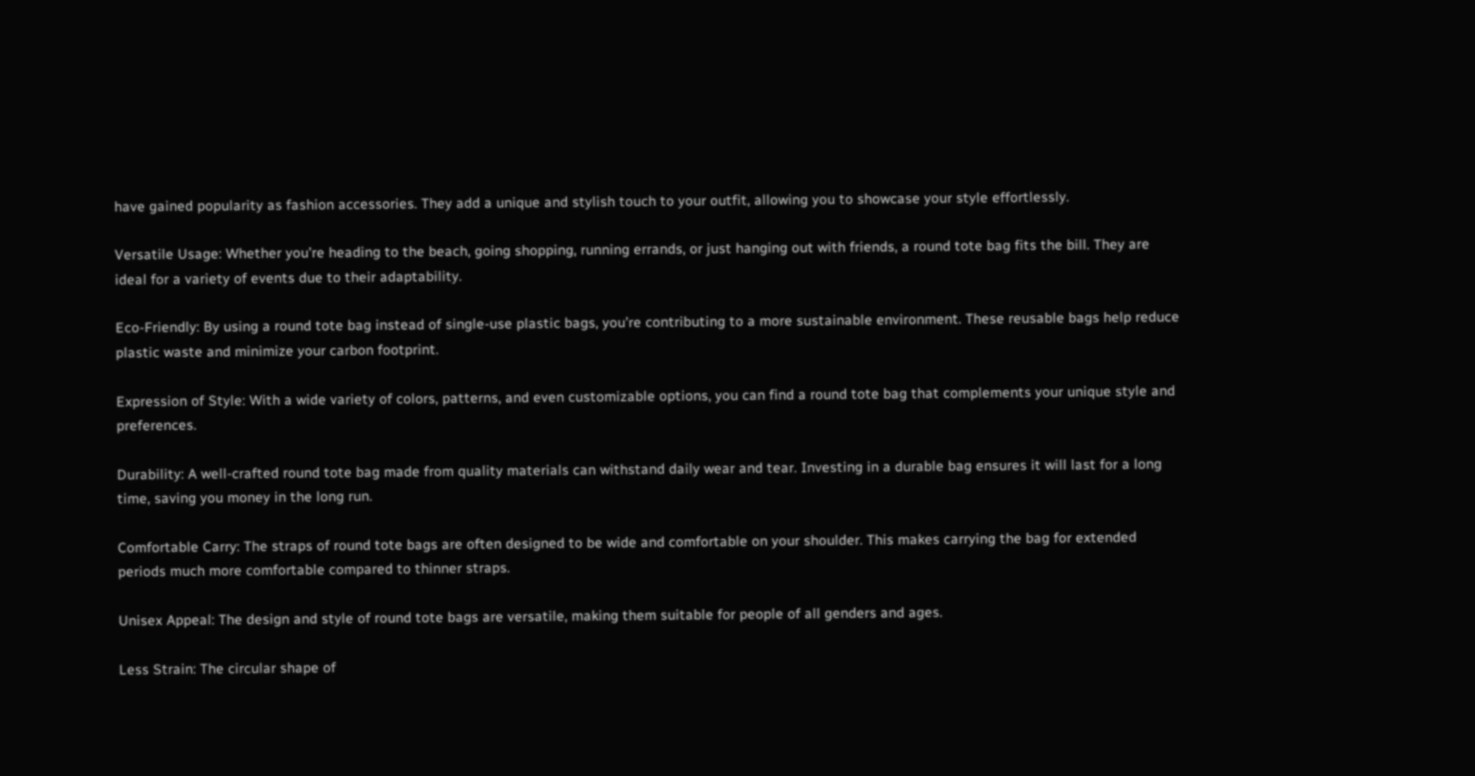have gained popularity as fashion accessories. They add a unique and stylish touch to your outfit, allowing you to showcase your style effortlessly.

Versatile Usage: Whether you’re heading to the beach, going shopping, running errands, or just hanging out with friends, a round tote bag fits the bill. They are ideal for a variety of events due to their adaptability.

Eco-Friendly: By using a round tote bag instead of single-use plastic bags, you’re contributing to a more sustainable environment. These reusable bags help reduce plastic waste and minimize your carbon footprint.

Expression of Style: With a wide variety of colors, patterns, and even customizable options, you can find a round tote bag that complements your unique style and preferences.

Durability: A well-crafted round tote bag made from quality materials can withstand daily wear and tear. Investing in a durable bag ensures it will last for a long time, saving you money in the long run.

Comfortable Carry: The straps of round tote bags are often designed to be wide and comfortable on your shoulder. This makes carrying the bag for extended periods much more comfortable compared to thinner straps.

Unisex Appeal: The design and style of round tote bags are versatile, making them suitable for people of all genders and ages.

Less Strain: The circular shape of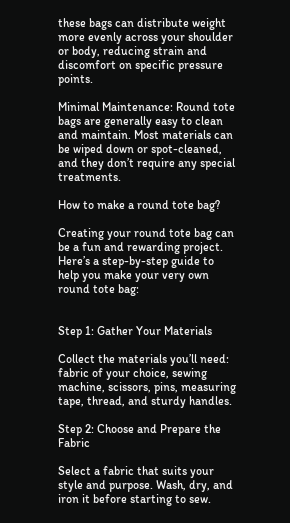these bags can distribute weight more evenly across your shoulder or body, reducing strain and discomfort on specific pressure points.

Minimal Maintenance: Round tote bags are generally easy to clean and maintain. Most materials can be wiped down or spot-cleaned, and they don’t require any special treatments.

How to make a round tote bag?

Creating your round tote bag can be a fun and rewarding project. Here’s a step-by-step guide to help you make your very own round tote bag:


Step 1: Gather Your Materials

Collect the materials you’ll need: fabric of your choice, sewing machine, scissors, pins, measuring tape, thread, and sturdy handles.

Step 2: Choose and Prepare the Fabric

Select a fabric that suits your style and purpose. Wash, dry, and iron it before starting to sew.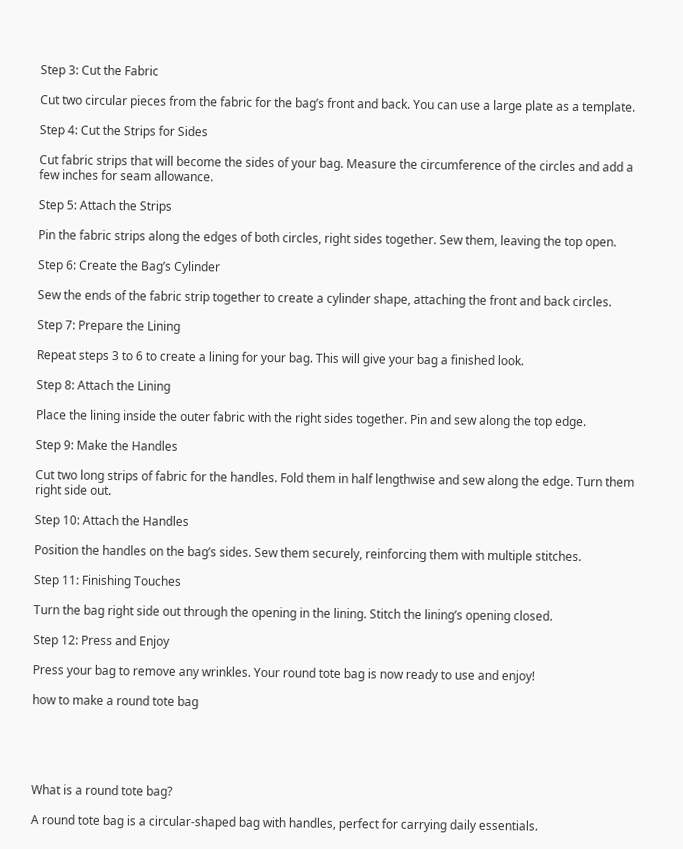Step 3: Cut the Fabric

Cut two circular pieces from the fabric for the bag’s front and back. You can use a large plate as a template.

Step 4: Cut the Strips for Sides

Cut fabric strips that will become the sides of your bag. Measure the circumference of the circles and add a few inches for seam allowance.

Step 5: Attach the Strips

Pin the fabric strips along the edges of both circles, right sides together. Sew them, leaving the top open.

Step 6: Create the Bag’s Cylinder

Sew the ends of the fabric strip together to create a cylinder shape, attaching the front and back circles.

Step 7: Prepare the Lining

Repeat steps 3 to 6 to create a lining for your bag. This will give your bag a finished look.

Step 8: Attach the Lining

Place the lining inside the outer fabric with the right sides together. Pin and sew along the top edge.

Step 9: Make the Handles

Cut two long strips of fabric for the handles. Fold them in half lengthwise and sew along the edge. Turn them right side out.

Step 10: Attach the Handles

Position the handles on the bag’s sides. Sew them securely, reinforcing them with multiple stitches.

Step 11: Finishing Touches

Turn the bag right side out through the opening in the lining. Stitch the lining’s opening closed.

Step 12: Press and Enjoy

Press your bag to remove any wrinkles. Your round tote bag is now ready to use and enjoy!

how to make a round tote bag





What is a round tote bag?

A round tote bag is a circular-shaped bag with handles, perfect for carrying daily essentials.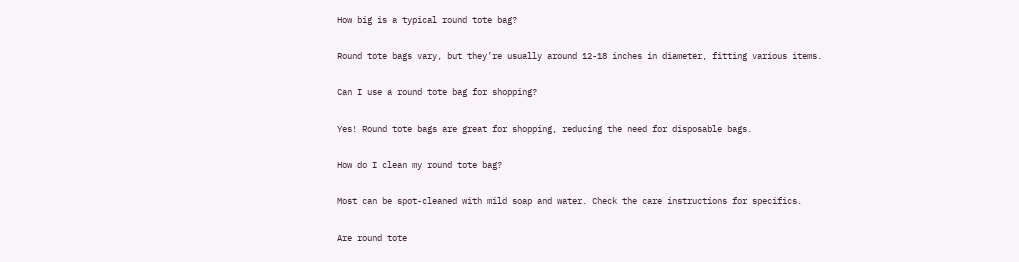How big is a typical round tote bag?

Round tote bags vary, but they’re usually around 12-18 inches in diameter, fitting various items.

Can I use a round tote bag for shopping?

Yes! Round tote bags are great for shopping, reducing the need for disposable bags.

How do I clean my round tote bag?

Most can be spot-cleaned with mild soap and water. Check the care instructions for specifics.

Are round tote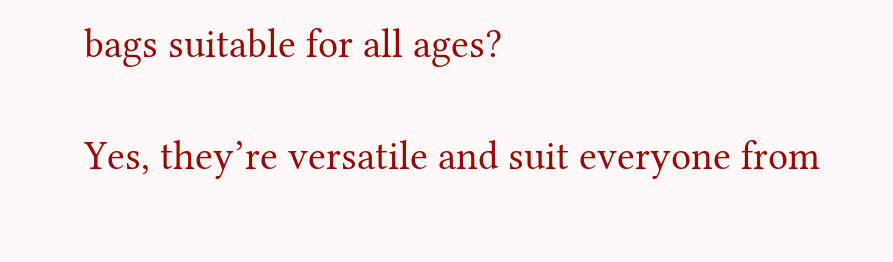bags suitable for all ages?

Yes, they’re versatile and suit everyone from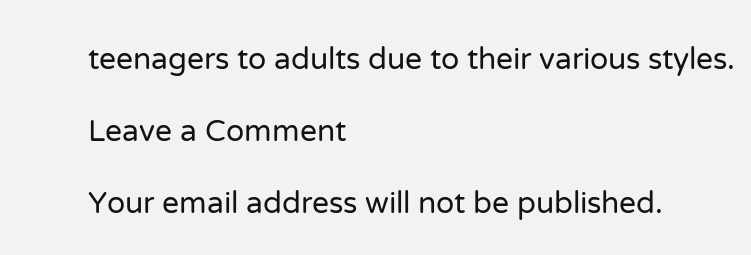teenagers to adults due to their various styles.

Leave a Comment

Your email address will not be published.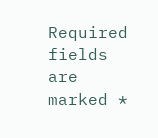Required fields are marked *